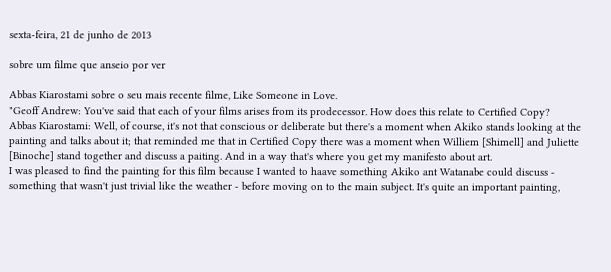sexta-feira, 21 de junho de 2013

sobre um filme que anseio por ver

Abbas Kiarostami sobre o seu mais recente filme, Like Someone in Love.
"Geoff Andrew: You've said that each of your films arises from its prodecessor. How does this relate to Certified Copy?
Abbas Kiarostami: Well, of course, it's not that conscious or deliberate but there's a moment when Akiko stands looking at the painting and talks about it; that reminded me that in Certified Copy there was a moment when Williem [Shimell] and Juliette [Binoche] stand together and discuss a paiting. And in a way that's where you get my manifesto about art.
I was pleased to find the painting for this film because I wanted to haave something Akiko ant Watanabe could discuss - something that wasn't just trivial like the weather - before moving on to the main subject. It's quite an important painting,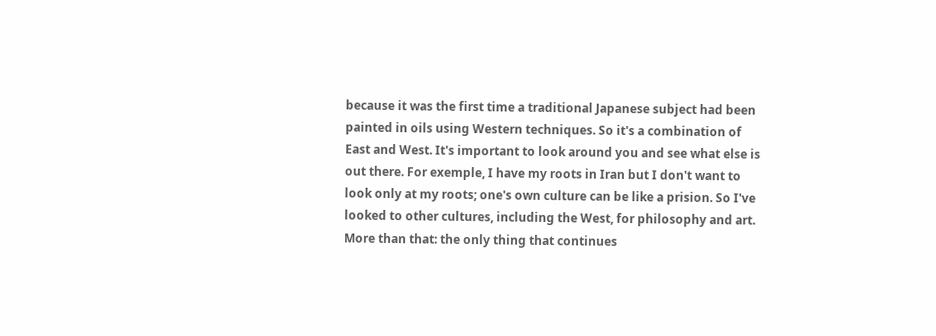because it was the first time a traditional Japanese subject had been painted in oils using Western techniques. So it's a combination of East and West. It's important to look around you and see what else is out there. For exemple, I have my roots in Iran but I don't want to look only at my roots; one's own culture can be like a prision. So I've looked to other cultures, including the West, for philosophy and art. More than that: the only thing that continues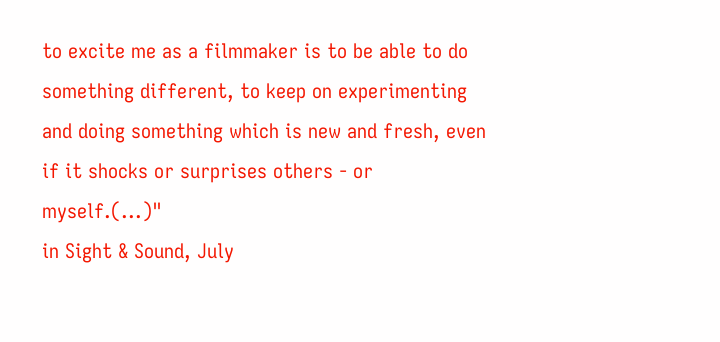to excite me as a filmmaker is to be able to do something different, to keep on experimenting and doing something which is new and fresh, even if it shocks or surprises others - or myself.(...)"
in Sight & Sound, July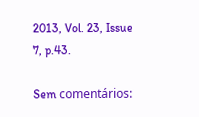2013, Vol. 23, Issue 7, p.43.

Sem comentários: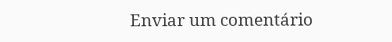Enviar um comentário